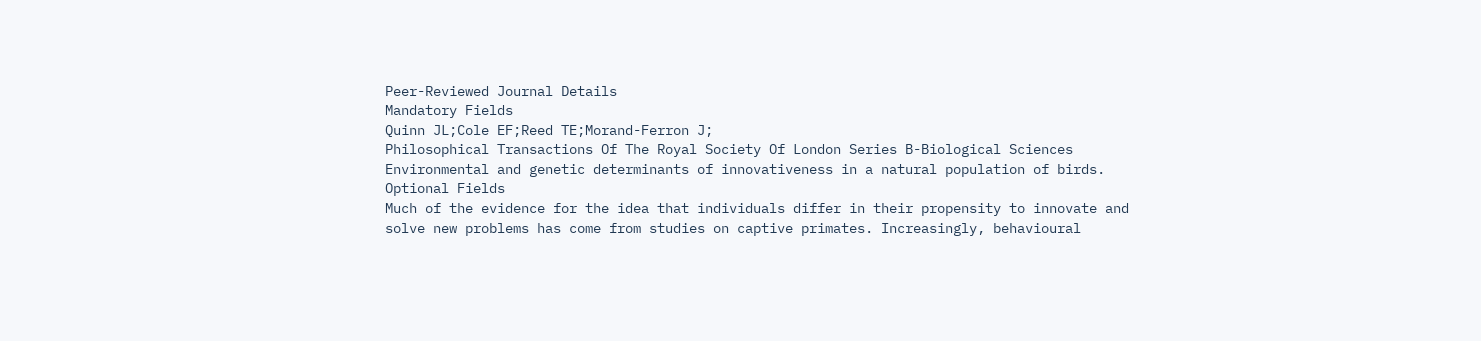Peer-Reviewed Journal Details
Mandatory Fields
Quinn JL;Cole EF;Reed TE;Morand-Ferron J;
Philosophical Transactions Of The Royal Society Of London Series B-Biological Sciences
Environmental and genetic determinants of innovativeness in a natural population of birds.
Optional Fields
Much of the evidence for the idea that individuals differ in their propensity to innovate and solve new problems has come from studies on captive primates. Increasingly, behavioural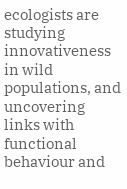ecologists are studying innovativeness in wild populations, and uncovering links with functional behaviour and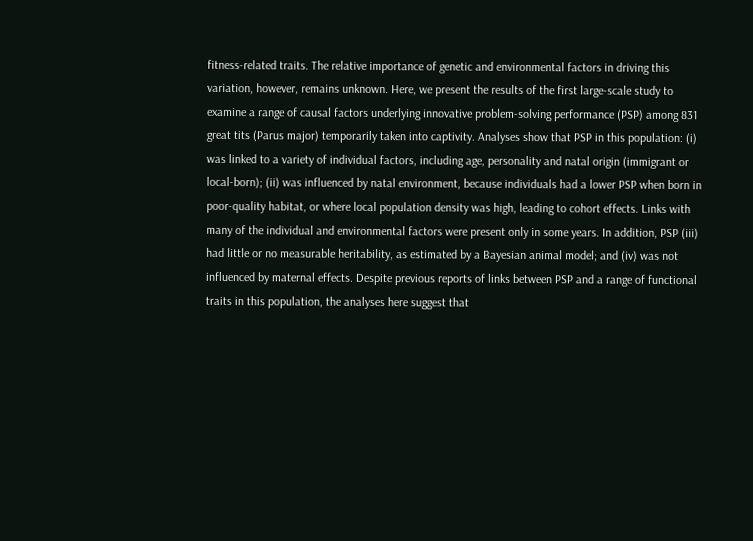fitness-related traits. The relative importance of genetic and environmental factors in driving this variation, however, remains unknown. Here, we present the results of the first large-scale study to examine a range of causal factors underlying innovative problem-solving performance (PSP) among 831 great tits (Parus major) temporarily taken into captivity. Analyses show that PSP in this population: (i) was linked to a variety of individual factors, including age, personality and natal origin (immigrant or local-born); (ii) was influenced by natal environment, because individuals had a lower PSP when born in poor-quality habitat, or where local population density was high, leading to cohort effects. Links with many of the individual and environmental factors were present only in some years. In addition, PSP (iii) had little or no measurable heritability, as estimated by a Bayesian animal model; and (iv) was not influenced by maternal effects. Despite previous reports of links between PSP and a range of functional traits in this population, the analyses here suggest that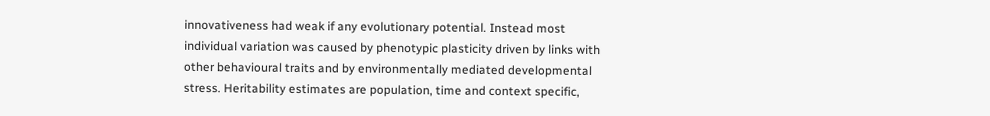innovativeness had weak if any evolutionary potential. Instead most individual variation was caused by phenotypic plasticity driven by links with other behavioural traits and by environmentally mediated developmental stress. Heritability estimates are population, time and context specific,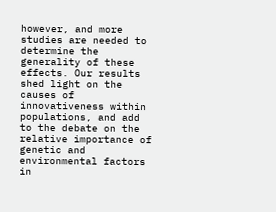however, and more studies are needed to determine the generality of these effects. Our results shed light on the causes of innovativeness within populations, and add to the debate on the relative importance of genetic and environmental factors in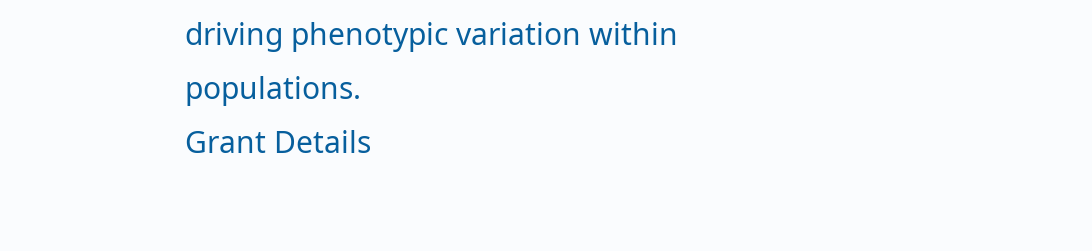driving phenotypic variation within populations.
Grant Details